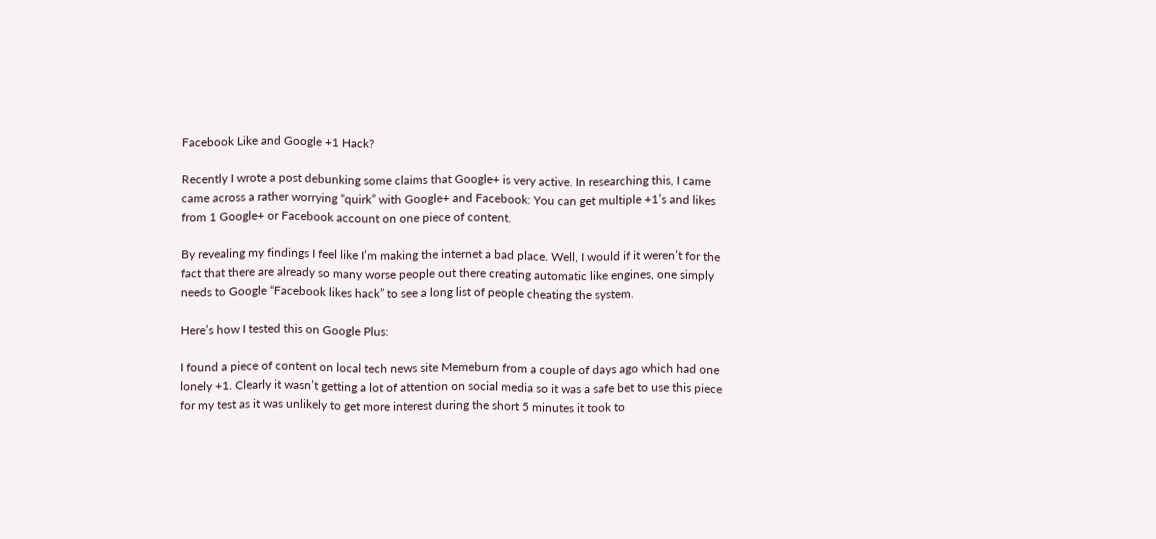Facebook Like and Google +1 Hack?

Recently I wrote a post debunking some claims that Google+ is very active. In researching this, I came came across a rather worrying “quirk” with Google+ and Facebook: You can get multiple +1’s and likes from 1 Google+ or Facebook account on one piece of content.

By revealing my findings I feel like I’m making the internet a bad place. Well, I would if it weren’t for the fact that there are already so many worse people out there creating automatic like engines, one simply needs to Google “Facebook likes hack” to see a long list of people cheating the system.

Here’s how I tested this on Google Plus:

I found a piece of content on local tech news site Memeburn from a couple of days ago which had one lonely +1. Clearly it wasn’t getting a lot of attention on social media so it was a safe bet to use this piece for my test as it was unlikely to get more interest during the short 5 minutes it took to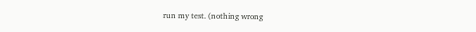run my test. (nothing wrong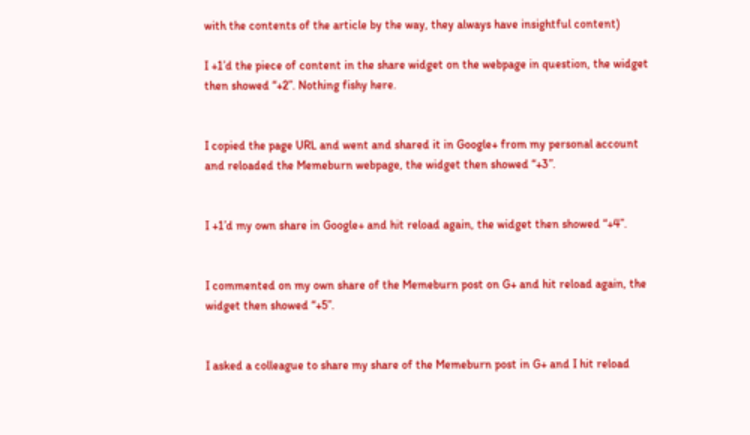with the contents of the article by the way, they always have insightful content)

I +1’d the piece of content in the share widget on the webpage in question, the widget then showed “+2”. Nothing fishy here.


I copied the page URL and went and shared it in Google+ from my personal account and reloaded the Memeburn webpage, the widget then showed “+3”.


I +1’d my own share in Google+ and hit reload again, the widget then showed “+4”.


I commented on my own share of the Memeburn post on G+ and hit reload again, the widget then showed “+5”.


I asked a colleague to share my share of the Memeburn post in G+ and I hit reload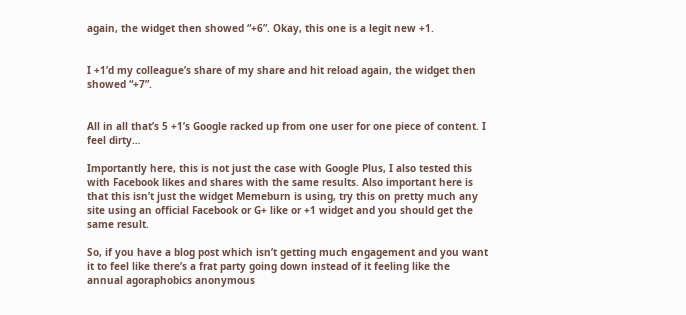again, the widget then showed “+6”. Okay, this one is a legit new +1.


I +1’d my colleague’s share of my share and hit reload again, the widget then showed “+7”.


All in all that’s 5 +1’s Google racked up from one user for one piece of content. I feel dirty…

Importantly here, this is not just the case with Google Plus, I also tested this with Facebook likes and shares with the same results. Also important here is that this isn’t just the widget Memeburn is using, try this on pretty much any site using an official Facebook or G+ like or +1 widget and you should get the same result.

So, if you have a blog post which isn’t getting much engagement and you want it to feel like there’s a frat party going down instead of it feeling like the annual agoraphobics anonymous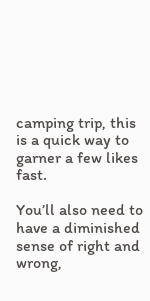camping trip, this is a quick way to garner a few likes fast.

You’ll also need to have a diminished sense of right and wrong,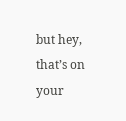but hey, that’s on your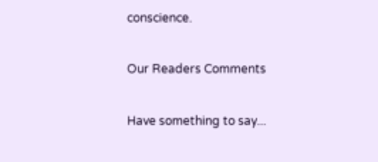conscience.

Our Readers Comments

Have something to say...